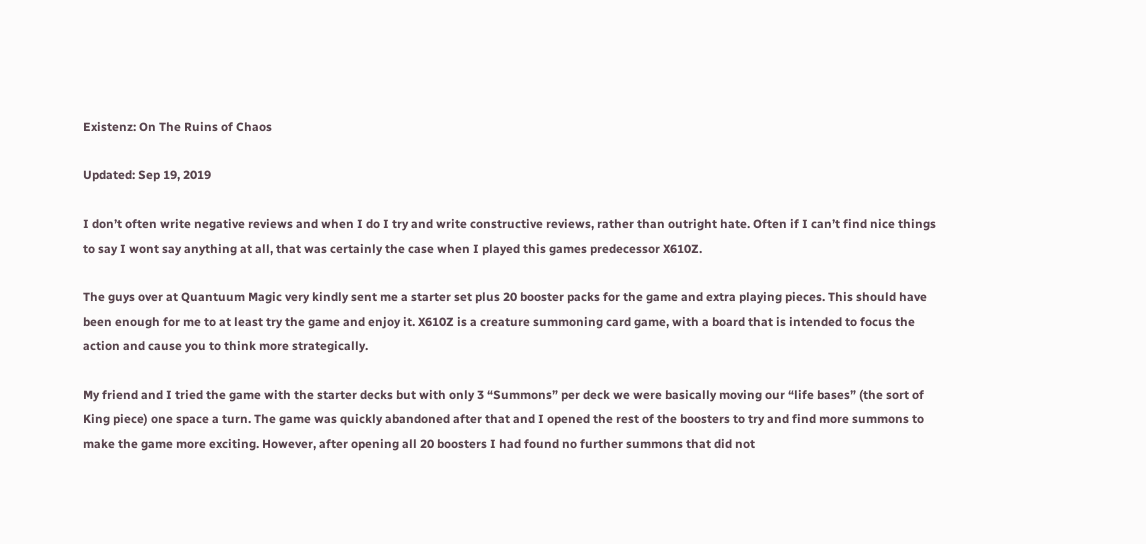Existenz: On The Ruins of Chaos

Updated: Sep 19, 2019

I don’t often write negative reviews and when I do I try and write constructive reviews, rather than outright hate. Often if I can’t find nice things to say I wont say anything at all, that was certainly the case when I played this games predecessor X610Z.

The guys over at Quantuum Magic very kindly sent me a starter set plus 20 booster packs for the game and extra playing pieces. This should have been enough for me to at least try the game and enjoy it. X610Z is a creature summoning card game, with a board that is intended to focus the action and cause you to think more strategically.

My friend and I tried the game with the starter decks but with only 3 “Summons” per deck we were basically moving our “life bases” (the sort of King piece) one space a turn. The game was quickly abandoned after that and I opened the rest of the boosters to try and find more summons to make the game more exciting. However, after opening all 20 boosters I had found no further summons that did not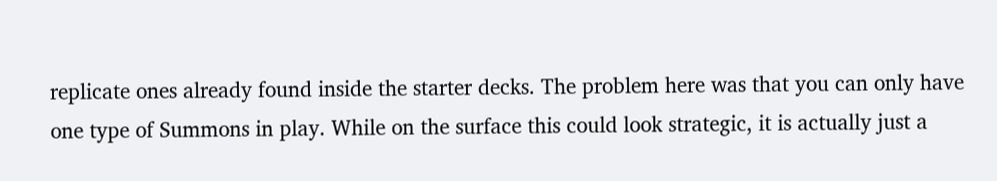replicate ones already found inside the starter decks. The problem here was that you can only have one type of Summons in play. While on the surface this could look strategic, it is actually just a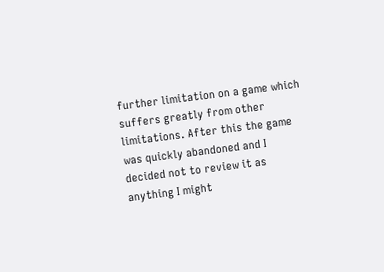further limitation on a game which suffers greatly from other limitations. After this the game was quickly abandoned and I decided not to review it as anything I might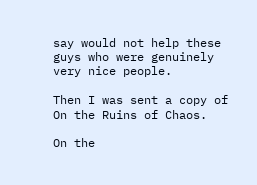say would not help these guys who were genuinely very nice people.

Then I was sent a copy of On the Ruins of Chaos.

On the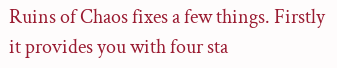Ruins of Chaos fixes a few things. Firstly it provides you with four sta